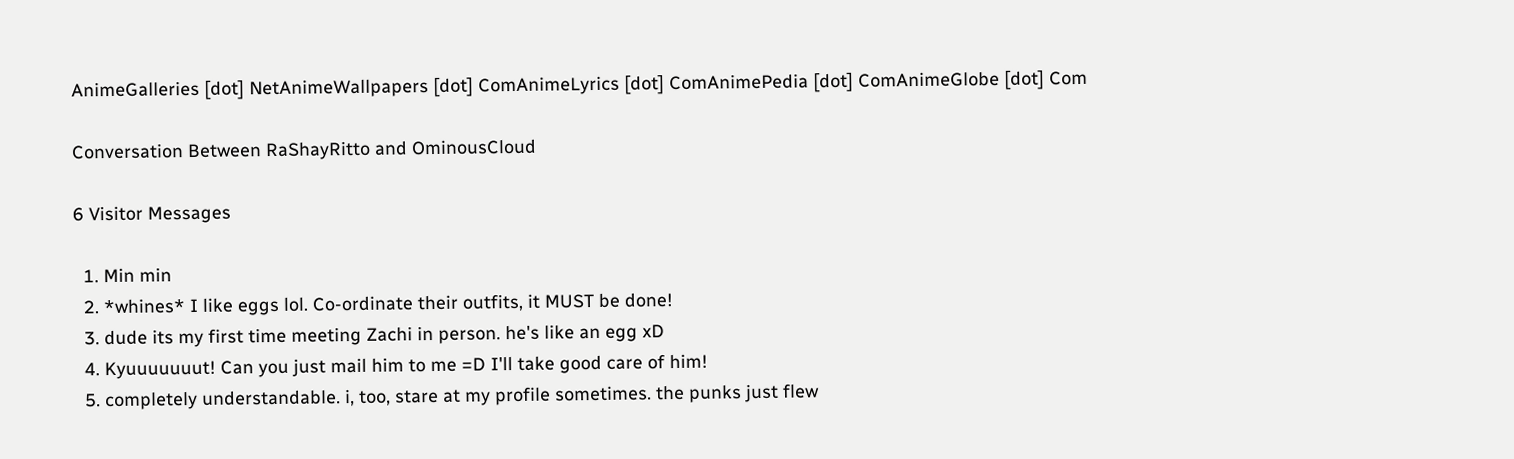AnimeGalleries [dot] NetAnimeWallpapers [dot] ComAnimeLyrics [dot] ComAnimePedia [dot] ComAnimeGlobe [dot] Com

Conversation Between RaShayRitto and OminousCloud

6 Visitor Messages

  1. Min min
  2. *whines* I like eggs lol. Co-ordinate their outfits, it MUST be done!
  3. dude its my first time meeting Zachi in person. he's like an egg xD
  4. Kyuuuuuuut! Can you just mail him to me =D I'll take good care of him!
  5. completely understandable. i, too, stare at my profile sometimes. the punks just flew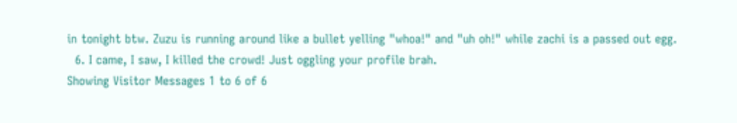in tonight btw. Zuzu is running around like a bullet yelling "whoa!" and "uh oh!" while zachi is a passed out egg.
  6. I came, I saw, I killed the crowd! Just oggling your profile brah.
Showing Visitor Messages 1 to 6 of 6